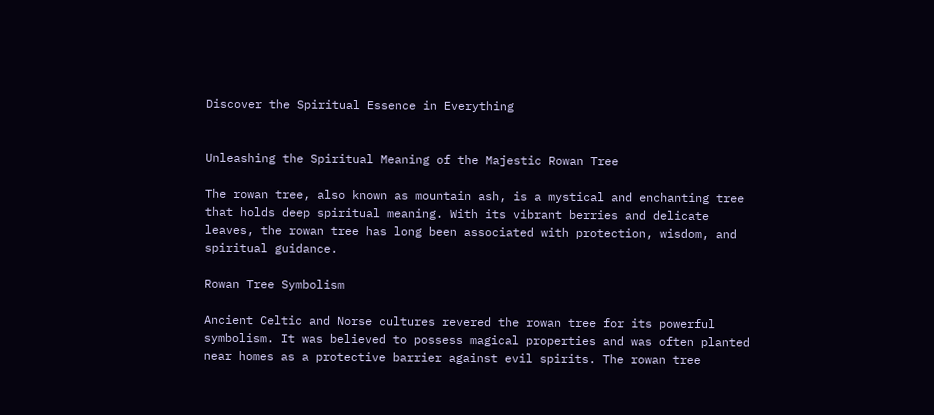Discover the Spiritual Essence in Everything


Unleashing the Spiritual Meaning of the Majestic Rowan Tree

The rowan tree, also known as mountain ash, is a mystical and enchanting tree that holds deep spiritual meaning. With its vibrant berries and delicate leaves, the rowan tree has long been associated with protection, wisdom, and spiritual guidance.

Rowan Tree Symbolism

Ancient Celtic and Norse cultures revered the rowan tree for its powerful symbolism. It was believed to possess magical properties and was often planted near homes as a protective barrier against evil spirits. The rowan tree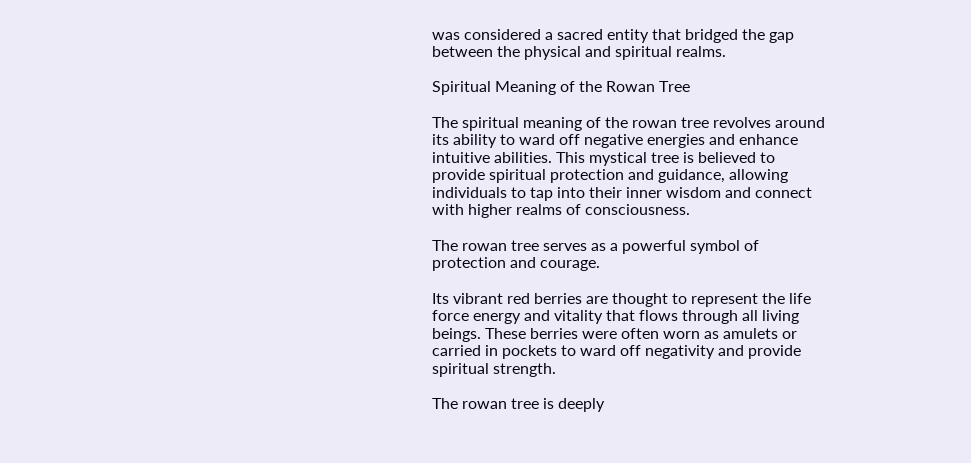was considered a sacred entity that bridged the gap between the physical and spiritual realms.

Spiritual Meaning of the Rowan Tree

The spiritual meaning of the rowan tree revolves around its ability to ward off negative energies and enhance intuitive abilities. This mystical tree is believed to provide spiritual protection and guidance, allowing individuals to tap into their inner wisdom and connect with higher realms of consciousness.

The rowan tree serves as a powerful symbol of protection and courage.

Its vibrant red berries are thought to represent the life force energy and vitality that flows through all living beings. These berries were often worn as amulets or carried in pockets to ward off negativity and provide spiritual strength.

The rowan tree is deeply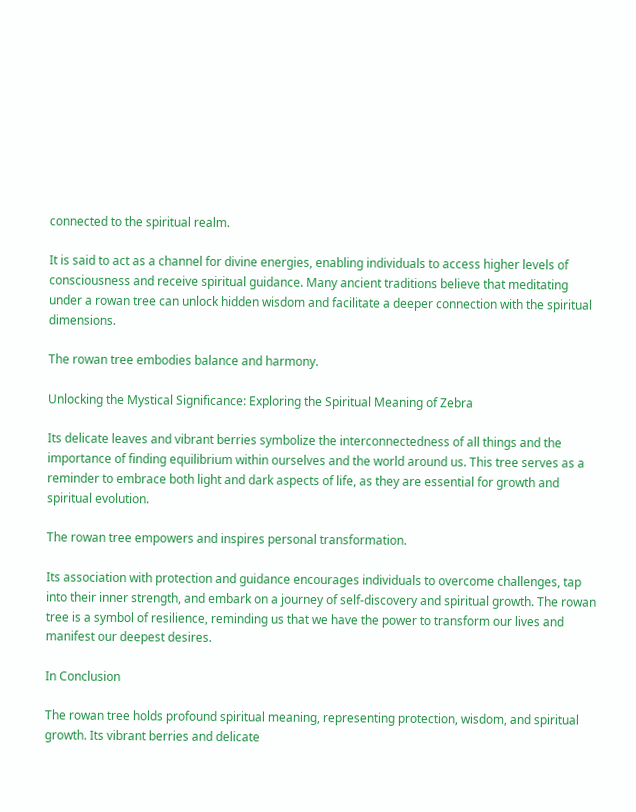connected to the spiritual realm.

It is said to act as a channel for divine energies, enabling individuals to access higher levels of consciousness and receive spiritual guidance. Many ancient traditions believe that meditating under a rowan tree can unlock hidden wisdom and facilitate a deeper connection with the spiritual dimensions.

The rowan tree embodies balance and harmony.

Unlocking the Mystical Significance: Exploring the Spiritual Meaning of Zebra

Its delicate leaves and vibrant berries symbolize the interconnectedness of all things and the importance of finding equilibrium within ourselves and the world around us. This tree serves as a reminder to embrace both light and dark aspects of life, as they are essential for growth and spiritual evolution.

The rowan tree empowers and inspires personal transformation.

Its association with protection and guidance encourages individuals to overcome challenges, tap into their inner strength, and embark on a journey of self-discovery and spiritual growth. The rowan tree is a symbol of resilience, reminding us that we have the power to transform our lives and manifest our deepest desires.

In Conclusion

The rowan tree holds profound spiritual meaning, representing protection, wisdom, and spiritual growth. Its vibrant berries and delicate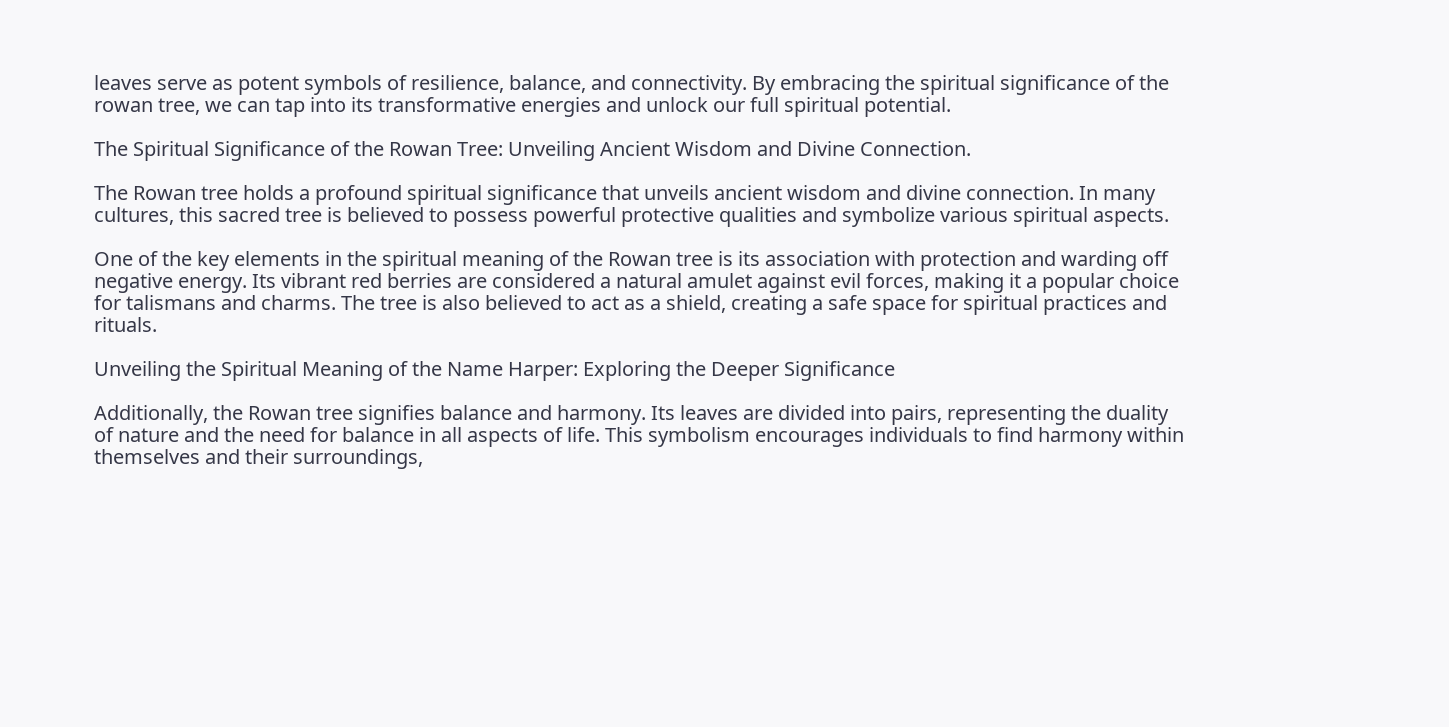leaves serve as potent symbols of resilience, balance, and connectivity. By embracing the spiritual significance of the rowan tree, we can tap into its transformative energies and unlock our full spiritual potential.

The Spiritual Significance of the Rowan Tree: Unveiling Ancient Wisdom and Divine Connection.

The Rowan tree holds a profound spiritual significance that unveils ancient wisdom and divine connection. In many cultures, this sacred tree is believed to possess powerful protective qualities and symbolize various spiritual aspects.

One of the key elements in the spiritual meaning of the Rowan tree is its association with protection and warding off negative energy. Its vibrant red berries are considered a natural amulet against evil forces, making it a popular choice for talismans and charms. The tree is also believed to act as a shield, creating a safe space for spiritual practices and rituals.

Unveiling the Spiritual Meaning of the Name Harper: Exploring the Deeper Significance

Additionally, the Rowan tree signifies balance and harmony. Its leaves are divided into pairs, representing the duality of nature and the need for balance in all aspects of life. This symbolism encourages individuals to find harmony within themselves and their surroundings,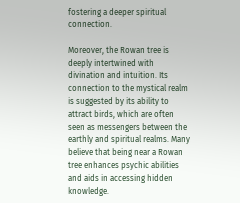fostering a deeper spiritual connection.

Moreover, the Rowan tree is deeply intertwined with divination and intuition. Its connection to the mystical realm is suggested by its ability to attract birds, which are often seen as messengers between the earthly and spiritual realms. Many believe that being near a Rowan tree enhances psychic abilities and aids in accessing hidden knowledge.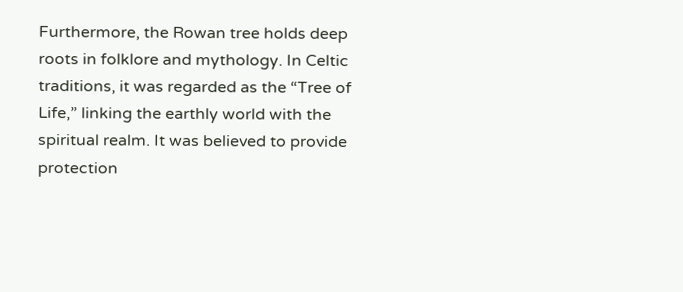Furthermore, the Rowan tree holds deep roots in folklore and mythology. In Celtic traditions, it was regarded as the “Tree of Life,” linking the earthly world with the spiritual realm. It was believed to provide protection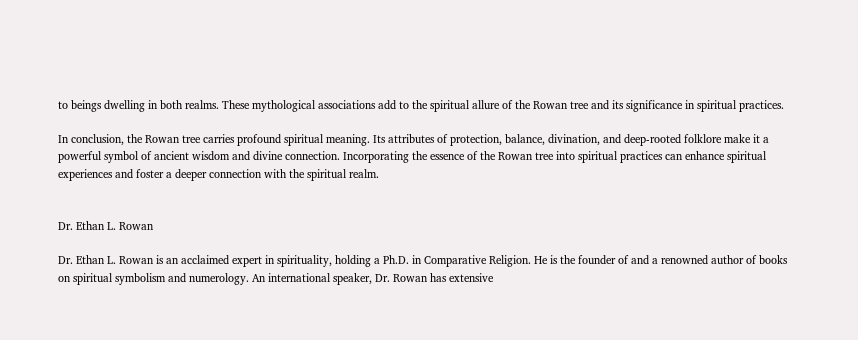to beings dwelling in both realms. These mythological associations add to the spiritual allure of the Rowan tree and its significance in spiritual practices.

In conclusion, the Rowan tree carries profound spiritual meaning. Its attributes of protection, balance, divination, and deep-rooted folklore make it a powerful symbol of ancient wisdom and divine connection. Incorporating the essence of the Rowan tree into spiritual practices can enhance spiritual experiences and foster a deeper connection with the spiritual realm.


Dr. Ethan L. Rowan

Dr. Ethan L. Rowan is an acclaimed expert in spirituality, holding a Ph.D. in Comparative Religion. He is the founder of and a renowned author of books on spiritual symbolism and numerology. An international speaker, Dr. Rowan has extensive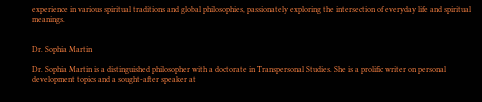experience in various spiritual traditions and global philosophies, passionately exploring the intersection of everyday life and spiritual meanings.


Dr. Sophia Martin

Dr. Sophia Martin is a distinguished philosopher with a doctorate in Transpersonal Studies. She is a prolific writer on personal development topics and a sought-after speaker at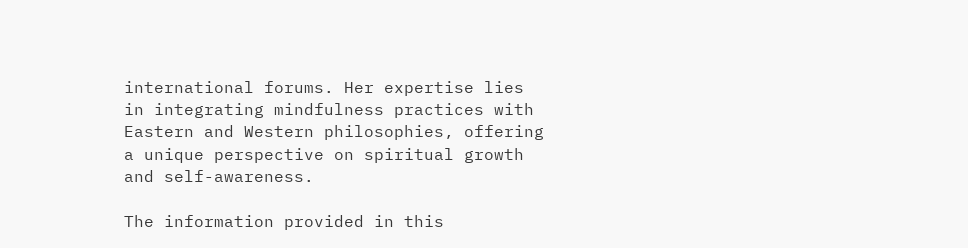international forums. Her expertise lies in integrating mindfulness practices with Eastern and Western philosophies, offering a unique perspective on spiritual growth and self-awareness.

The information provided in this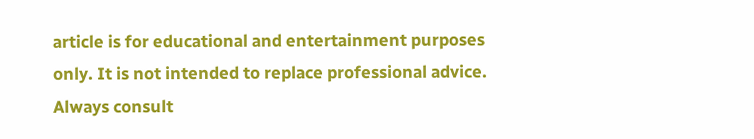article is for educational and entertainment purposes only. It is not intended to replace professional advice. Always consult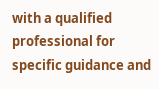with a qualified professional for specific guidance and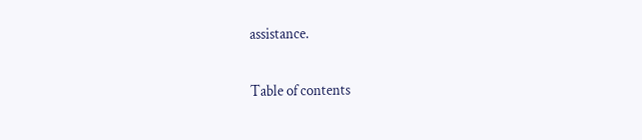assistance.

Table of contents